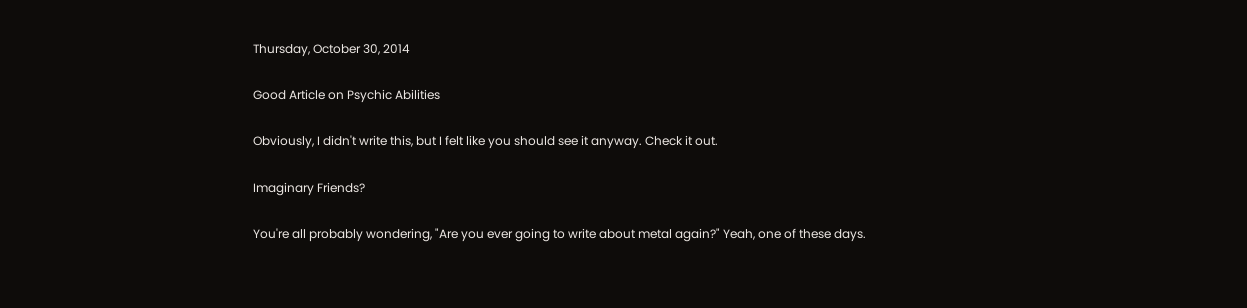Thursday, October 30, 2014

Good Article on Psychic Abilities

Obviously, I didn't write this, but I felt like you should see it anyway. Check it out.

Imaginary Friends?

You're all probably wondering, "Are you ever going to write about metal again?" Yeah, one of these days.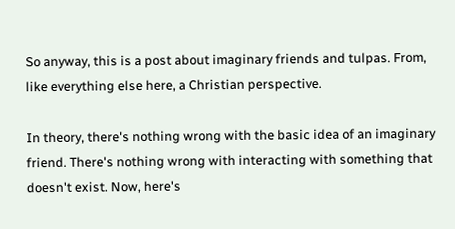So anyway, this is a post about imaginary friends and tulpas. From, like everything else here, a Christian perspective.

In theory, there's nothing wrong with the basic idea of an imaginary friend. There's nothing wrong with interacting with something that doesn't exist. Now, here's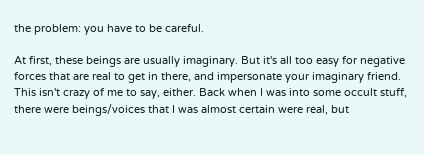the problem: you have to be careful.

At first, these beings are usually imaginary. But it's all too easy for negative forces that are real to get in there, and impersonate your imaginary friend. This isn't crazy of me to say, either. Back when I was into some occult stuff, there were beings/voices that I was almost certain were real, but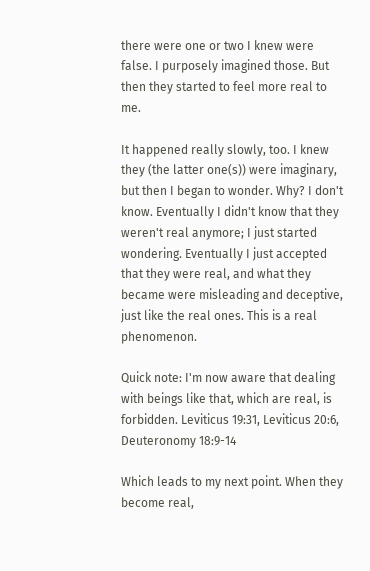there were one or two I knew were false. I purposely imagined those. But then they started to feel more real to me.

It happened really slowly, too. I knew they (the latter one(s)) were imaginary, but then I began to wonder. Why? I don't know. Eventually I didn't know that they weren't real anymore; I just started wondering. Eventually I just accepted that they were real, and what they became were misleading and deceptive, just like the real ones. This is a real phenomenon.

Quick note: I'm now aware that dealing with beings like that, which are real, is forbidden. Leviticus 19:31, Leviticus 20:6, Deuteronomy 18:9-14

Which leads to my next point. When they become real,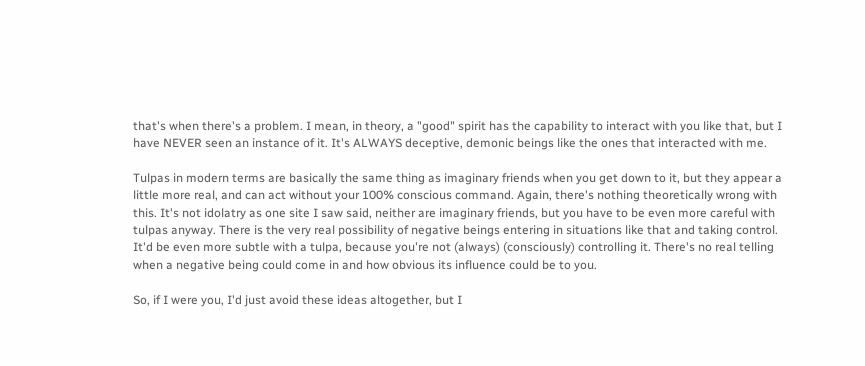that's when there's a problem. I mean, in theory, a "good" spirit has the capability to interact with you like that, but I have NEVER seen an instance of it. It's ALWAYS deceptive, demonic beings like the ones that interacted with me.

Tulpas in modern terms are basically the same thing as imaginary friends when you get down to it, but they appear a little more real, and can act without your 100% conscious command. Again, there's nothing theoretically wrong with this. It's not idolatry as one site I saw said, neither are imaginary friends, but you have to be even more careful with tulpas anyway. There is the very real possibility of negative beings entering in situations like that and taking control. It'd be even more subtle with a tulpa, because you're not (always) (consciously) controlling it. There's no real telling when a negative being could come in and how obvious its influence could be to you.

So, if I were you, I'd just avoid these ideas altogether, but I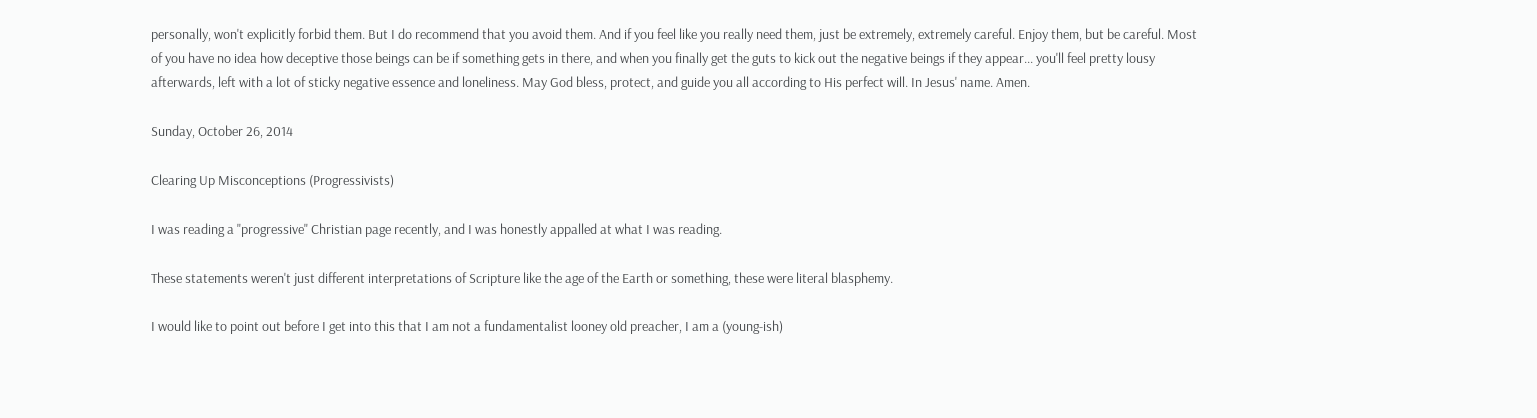personally, won't explicitly forbid them. But I do recommend that you avoid them. And if you feel like you really need them, just be extremely, extremely careful. Enjoy them, but be careful. Most of you have no idea how deceptive those beings can be if something gets in there, and when you finally get the guts to kick out the negative beings if they appear... you'll feel pretty lousy afterwards, left with a lot of sticky negative essence and loneliness. May God bless, protect, and guide you all according to His perfect will. In Jesus' name. Amen.

Sunday, October 26, 2014

Clearing Up Misconceptions (Progressivists)

I was reading a "progressive" Christian page recently, and I was honestly appalled at what I was reading.

These statements weren't just different interpretations of Scripture like the age of the Earth or something, these were literal blasphemy.

I would like to point out before I get into this that I am not a fundamentalist looney old preacher, I am a (young-ish)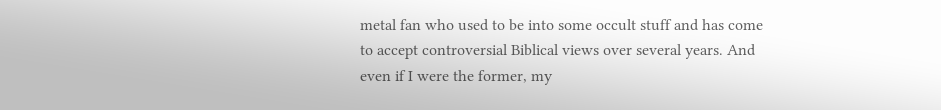metal fan who used to be into some occult stuff and has come to accept controversial Biblical views over several years. And even if I were the former, my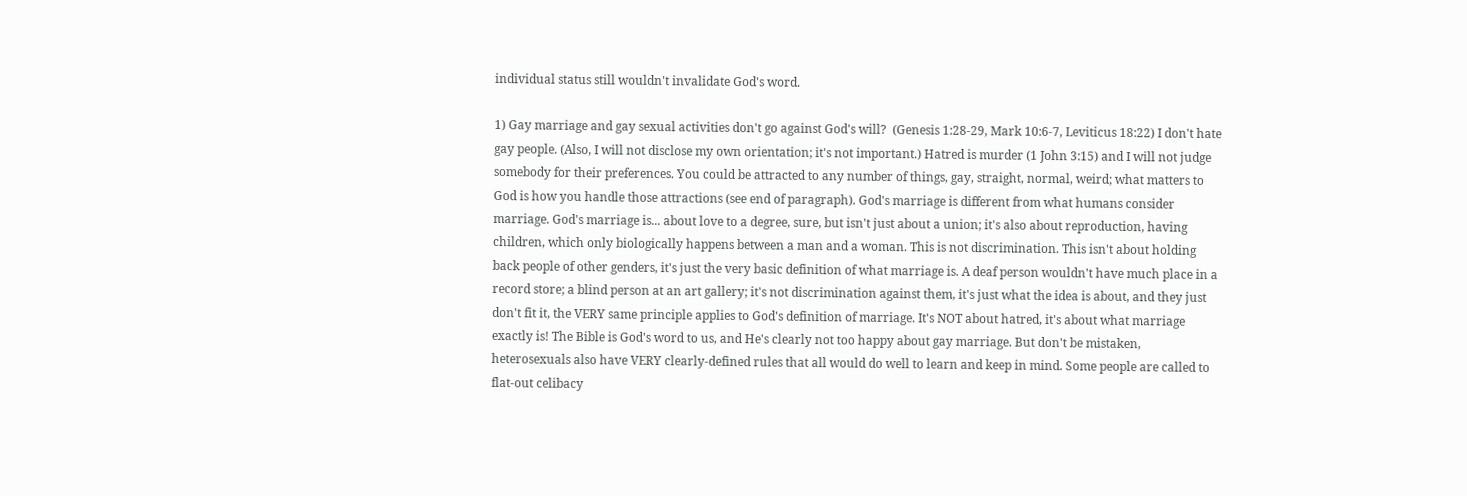individual status still wouldn't invalidate God's word.

1) Gay marriage and gay sexual activities don't go against God's will?  (Genesis 1:28-29, Mark 10:6-7, Leviticus 18:22) I don't hate gay people. (Also, I will not disclose my own orientation; it's not important.) Hatred is murder (1 John 3:15) and I will not judge somebody for their preferences. You could be attracted to any number of things, gay, straight, normal, weird; what matters to God is how you handle those attractions (see end of paragraph). God's marriage is different from what humans consider marriage. God's marriage is... about love to a degree, sure, but isn't just about a union; it's also about reproduction, having children, which only biologically happens between a man and a woman. This is not discrimination. This isn't about holding back people of other genders, it's just the very basic definition of what marriage is. A deaf person wouldn't have much place in a record store; a blind person at an art gallery; it's not discrimination against them, it's just what the idea is about, and they just don't fit it, the VERY same principle applies to God's definition of marriage. It's NOT about hatred, it's about what marriage exactly is! The Bible is God's word to us, and He's clearly not too happy about gay marriage. But don't be mistaken, heterosexuals also have VERY clearly-defined rules that all would do well to learn and keep in mind. Some people are called to flat-out celibacy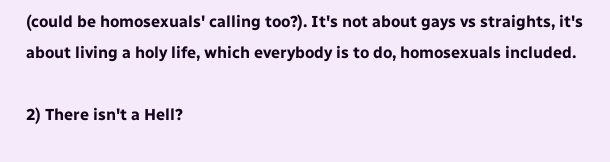(could be homosexuals' calling too?). It's not about gays vs straights, it's about living a holy life, which everybody is to do, homosexuals included.

2) There isn't a Hell?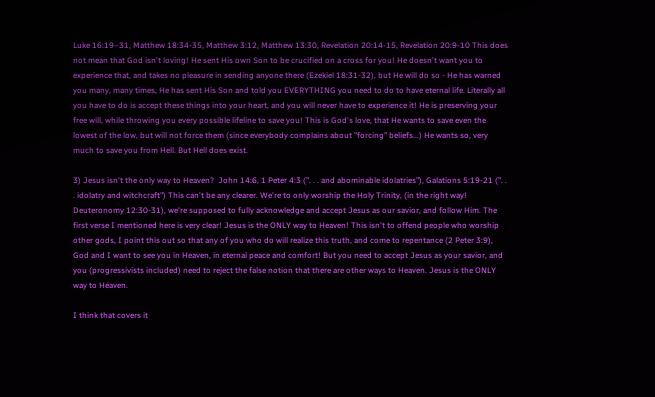Luke 16:19–31, Matthew 18:34-35, Matthew 3:12, Matthew 13:30, Revelation 20:14-15, Revelation 20:9-10 This does not mean that God isn't loving! He sent His own Son to be crucified on a cross for you! He doesn't want you to experience that, and takes no pleasure in sending anyone there (Ezekiel 18:31-32), but He will do so - He has warned you many, many times, He has sent His Son and told you EVERYTHING you need to do to have eternal life. Literally all you have to do is accept these things into your heart, and you will never have to experience it! He is preserving your free will, while throwing you every possible lifeline to save you! This is God's love, that He wants to save even the lowest of the low, but will not force them (since everybody complains about "forcing" beliefs...) He wants so, very much to save you from Hell. But Hell does exist.

3) Jesus isn't the only way to Heaven?  John 14:6, 1 Peter 4:3 (". . . and abominable idolatries"), Galations 5:19-21 (". . . idolatry and witchcraft") This can't be any clearer. We're to only worship the Holy Trinity, (in the right way! Deuteronomy 12:30-31), we're supposed to fully acknowledge and accept Jesus as our savior, and follow Him. The first verse I mentioned here is very clear! Jesus is the ONLY way to Heaven! This isn't to offend people who worship other gods, I point this out so that any of you who do will realize this truth, and come to repentance (2 Peter 3:9), God and I want to see you in Heaven, in eternal peace and comfort! But you need to accept Jesus as your savior, and you (progressivists included) need to reject the false notion that there are other ways to Heaven. Jesus is the ONLY way to Heaven.

I think that covers it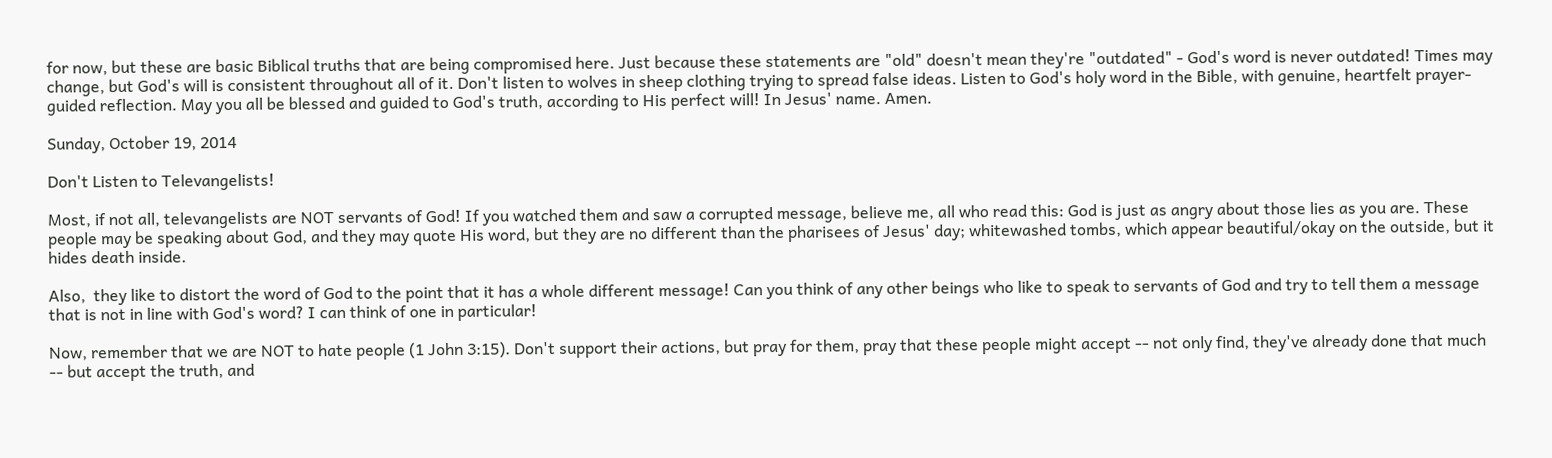for now, but these are basic Biblical truths that are being compromised here. Just because these statements are "old" doesn't mean they're "outdated" - God's word is never outdated! Times may change, but God's will is consistent throughout all of it. Don't listen to wolves in sheep clothing trying to spread false ideas. Listen to God's holy word in the Bible, with genuine, heartfelt prayer-guided reflection. May you all be blessed and guided to God's truth, according to His perfect will! In Jesus' name. Amen.

Sunday, October 19, 2014

Don't Listen to Televangelists!

Most, if not all, televangelists are NOT servants of God! If you watched them and saw a corrupted message, believe me, all who read this: God is just as angry about those lies as you are. These people may be speaking about God, and they may quote His word, but they are no different than the pharisees of Jesus' day; whitewashed tombs, which appear beautiful/okay on the outside, but it hides death inside.

Also,  they like to distort the word of God to the point that it has a whole different message! Can you think of any other beings who like to speak to servants of God and try to tell them a message that is not in line with God's word? I can think of one in particular!

Now, remember that we are NOT to hate people (1 John 3:15). Don't support their actions, but pray for them, pray that these people might accept -- not only find, they've already done that much -- but accept the truth, and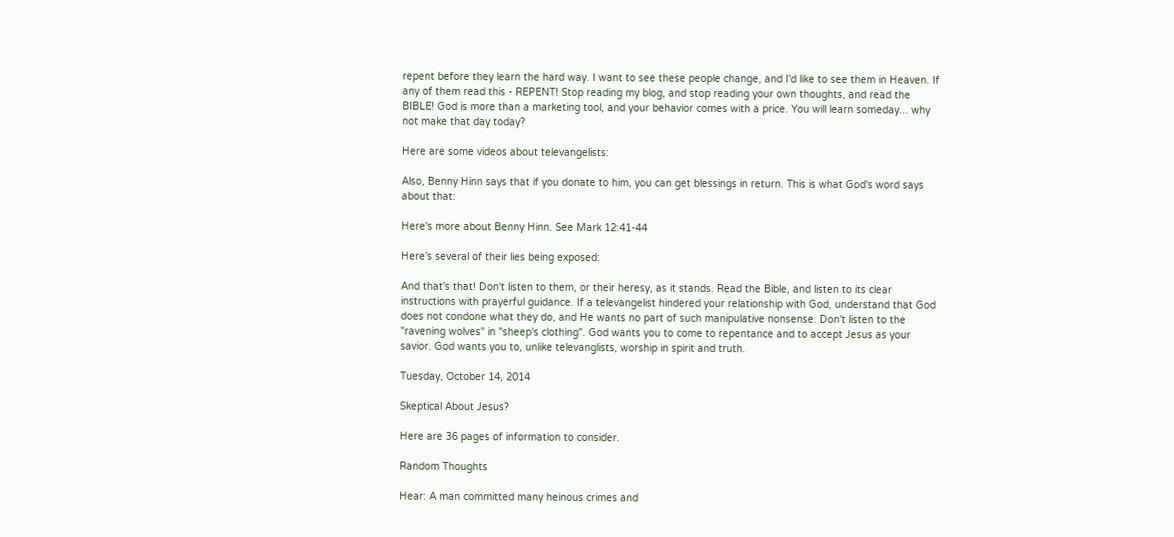repent before they learn the hard way. I want to see these people change, and I'd like to see them in Heaven. If any of them read this - REPENT! Stop reading my blog, and stop reading your own thoughts, and read the BIBLE! God is more than a marketing tool, and your behavior comes with a price. You will learn someday... why not make that day today?

Here are some videos about televangelists:

Also, Benny Hinn says that if you donate to him, you can get blessings in return. This is what God's word says about that:

Here's more about Benny Hinn. See Mark 12:41-44

Here's several of their lies being exposed:

And that's that! Don't listen to them, or their heresy, as it stands. Read the Bible, and listen to its clear instructions with prayerful guidance. If a televangelist hindered your relationship with God, understand that God does not condone what they do, and He wants no part of such manipulative nonsense. Don't listen to the "ravening wolves" in "sheep's clothing". God wants you to come to repentance and to accept Jesus as your savior. God wants you to, unlike televanglists, worship in spirit and truth.

Tuesday, October 14, 2014

Skeptical About Jesus?

Here are 36 pages of information to consider.

Random Thoughts

Hear: A man committed many heinous crimes and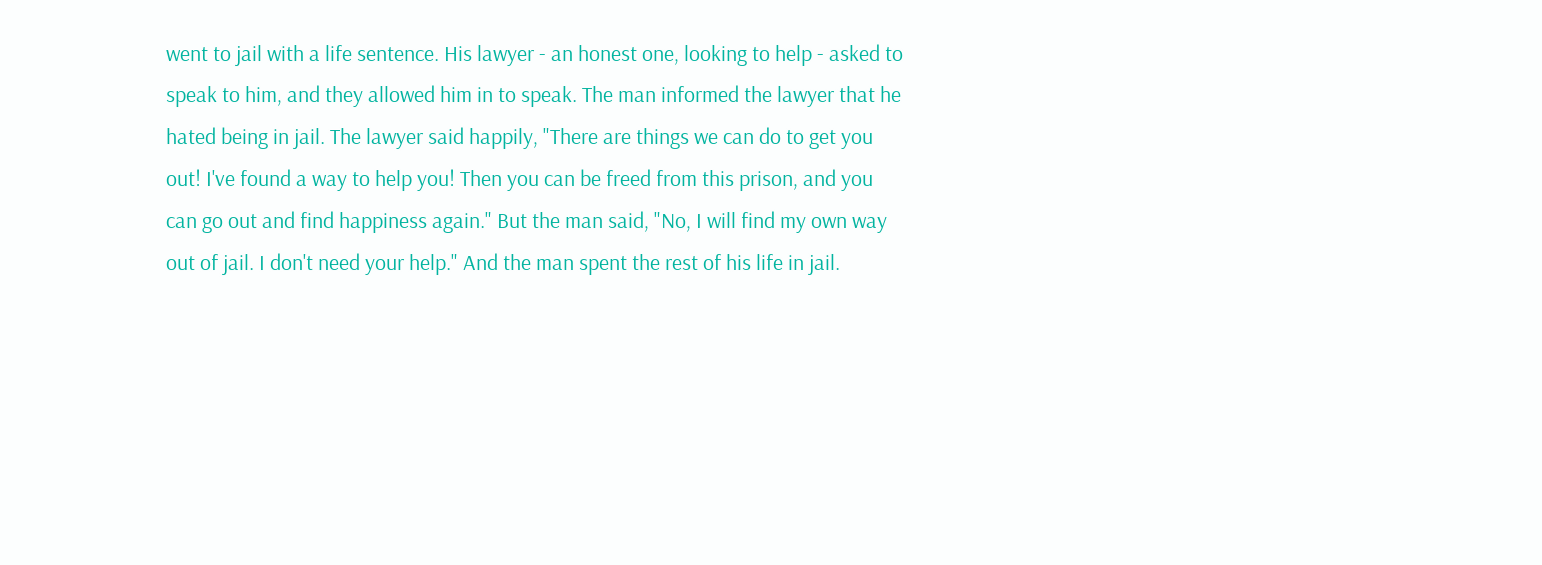went to jail with a life sentence. His lawyer - an honest one, looking to help - asked to speak to him, and they allowed him in to speak. The man informed the lawyer that he hated being in jail. The lawyer said happily, "There are things we can do to get you out! I've found a way to help you! Then you can be freed from this prison, and you can go out and find happiness again." But the man said, "No, I will find my own way out of jail. I don't need your help." And the man spent the rest of his life in jail.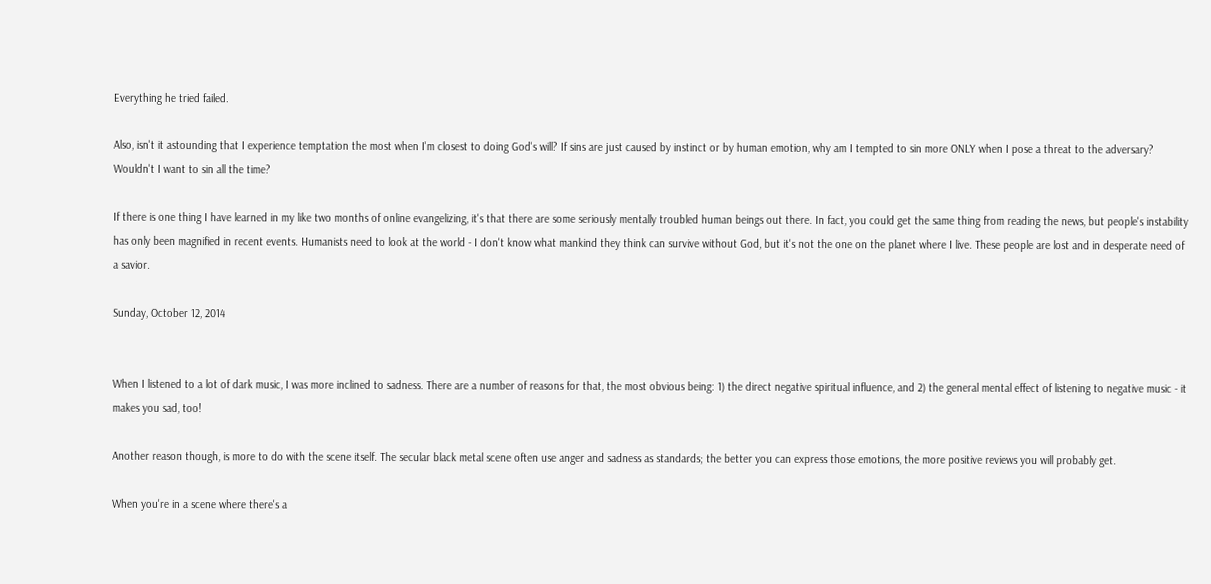Everything he tried failed.

Also, isn't it astounding that I experience temptation the most when I'm closest to doing God's will? If sins are just caused by instinct or by human emotion, why am I tempted to sin more ONLY when I pose a threat to the adversary? Wouldn't I want to sin all the time?

If there is one thing I have learned in my like two months of online evangelizing, it's that there are some seriously mentally troubled human beings out there. In fact, you could get the same thing from reading the news, but people's instability has only been magnified in recent events. Humanists need to look at the world - I don't know what mankind they think can survive without God, but it's not the one on the planet where I live. These people are lost and in desperate need of a savior.

Sunday, October 12, 2014


When I listened to a lot of dark music, I was more inclined to sadness. There are a number of reasons for that, the most obvious being: 1) the direct negative spiritual influence, and 2) the general mental effect of listening to negative music - it makes you sad, too!

Another reason though, is more to do with the scene itself. The secular black metal scene often use anger and sadness as standards; the better you can express those emotions, the more positive reviews you will probably get.

When you're in a scene where there's a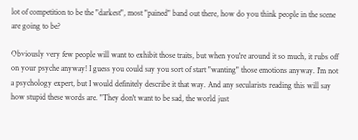lot of competition to be the "darkest", most "pained" band out there, how do you think people in the scene are going to be?

Obviously very few people will want to exhibit those traits, but when you're around it so much, it rubs off on your psyche anyway! I guess you could say you sort of start "wanting" those emotions anyway. I'm not a psychology expert, but I would definitely describe it that way. And any secularists reading this will say how stupid these words are. "They don't want to be sad, the world just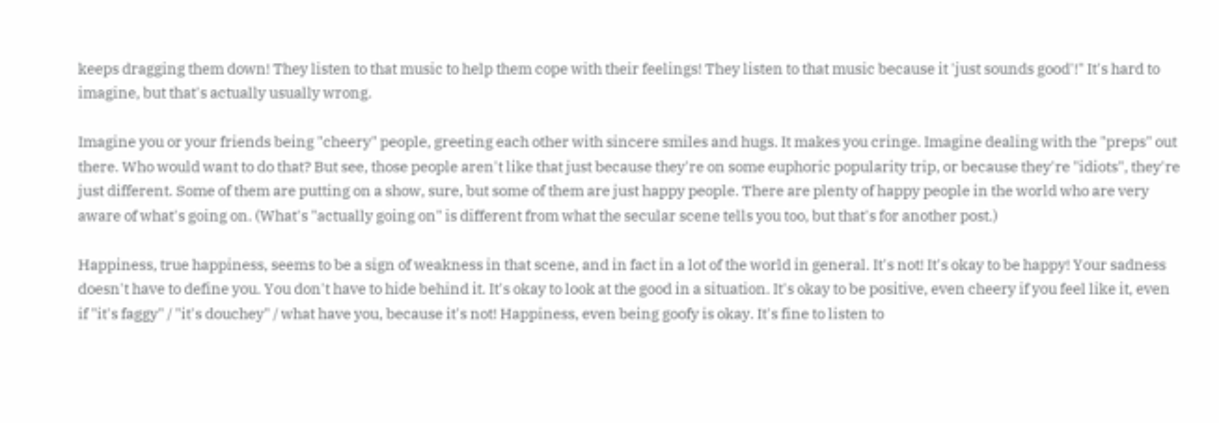keeps dragging them down! They listen to that music to help them cope with their feelings! They listen to that music because it 'just sounds good'!" It's hard to imagine, but that's actually usually wrong.

Imagine you or your friends being "cheery" people, greeting each other with sincere smiles and hugs. It makes you cringe. Imagine dealing with the "preps" out there. Who would want to do that? But see, those people aren't like that just because they're on some euphoric popularity trip, or because they're "idiots", they're just different. Some of them are putting on a show, sure, but some of them are just happy people. There are plenty of happy people in the world who are very aware of what's going on. (What's "actually going on" is different from what the secular scene tells you too, but that's for another post.)

Happiness, true happiness, seems to be a sign of weakness in that scene, and in fact in a lot of the world in general. It's not! It's okay to be happy! Your sadness doesn't have to define you. You don't have to hide behind it. It's okay to look at the good in a situation. It's okay to be positive, even cheery if you feel like it, even if "it's faggy" / "it's douchey" / what have you, because it's not! Happiness, even being goofy is okay. It's fine to listen to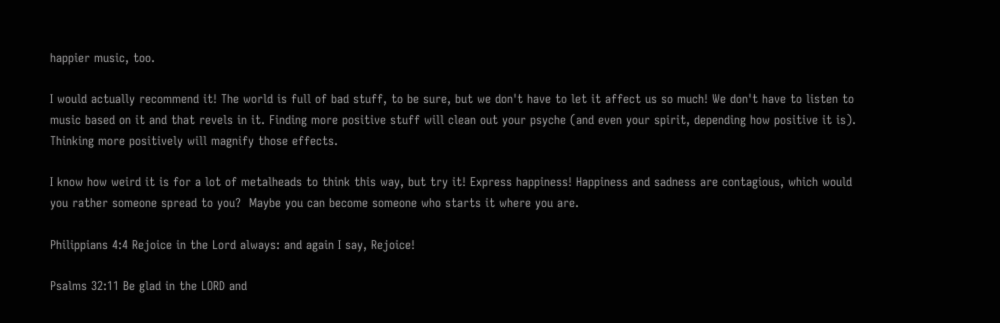happier music, too.

I would actually recommend it! The world is full of bad stuff, to be sure, but we don't have to let it affect us so much! We don't have to listen to music based on it and that revels in it. Finding more positive stuff will clean out your psyche (and even your spirit, depending how positive it is). Thinking more positively will magnify those effects.

I know how weird it is for a lot of metalheads to think this way, but try it! Express happiness! Happiness and sadness are contagious, which would you rather someone spread to you?  Maybe you can become someone who starts it where you are.

Philippians 4:4 Rejoice in the Lord always: and again I say, Rejoice!

Psalms 32:11 Be glad in the LORD and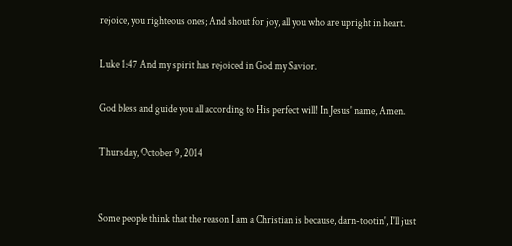rejoice, you righteous ones; And shout for joy, all you who are upright in heart.

Luke 1:47 And my spirit has rejoiced in God my Savior.

God bless and guide you all according to His perfect will! In Jesus' name, Amen.

Thursday, October 9, 2014


Some people think that the reason I am a Christian is because, darn-tootin', I'll just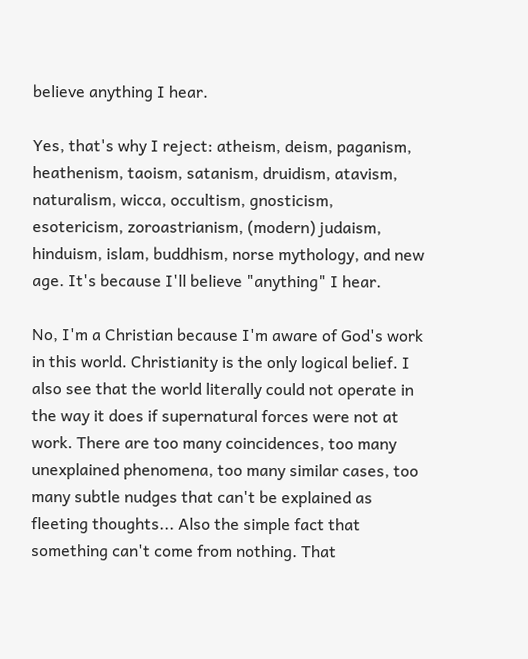believe anything I hear.

Yes, that's why I reject: atheism, deism, paganism, heathenism, taoism, satanism, druidism, atavism, naturalism, wicca, occultism, gnosticism, esotericism, zoroastrianism, (modern) judaism, hinduism, islam, buddhism, norse mythology, and new age. It's because I'll believe "anything" I hear.

No, I'm a Christian because I'm aware of God's work in this world. Christianity is the only logical belief. I also see that the world literally could not operate in the way it does if supernatural forces were not at work. There are too many coincidences, too many unexplained phenomena, too many similar cases, too many subtle nudges that can't be explained as fleeting thoughts... Also the simple fact that something can't come from nothing. That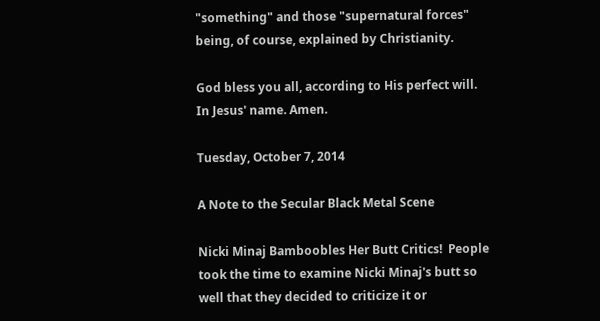"something" and those "supernatural forces" being, of course, explained by Christianity.

God bless you all, according to His perfect will. In Jesus' name. Amen.

Tuesday, October 7, 2014

A Note to the Secular Black Metal Scene

Nicki Minaj Bamboobles Her Butt Critics!  People took the time to examine Nicki Minaj's butt so well that they decided to criticize it or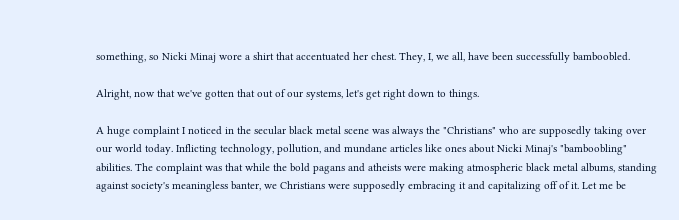something, so Nicki Minaj wore a shirt that accentuated her chest. They, I, we all, have been successfully bamboobled.

Alright, now that we've gotten that out of our systems, let's get right down to things.

A huge complaint I noticed in the secular black metal scene was always the "Christians" who are supposedly taking over our world today. Inflicting technology, pollution, and mundane articles like ones about Nicki Minaj's "bamboobling" abilities. The complaint was that while the bold pagans and atheists were making atmospheric black metal albums, standing against society's meaningless banter, we Christians were supposedly embracing it and capitalizing off of it. Let me be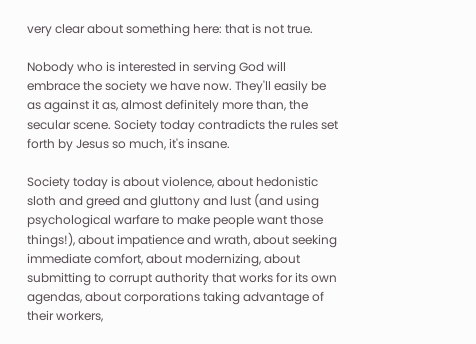very clear about something here: that is not true.

Nobody who is interested in serving God will embrace the society we have now. They'll easily be as against it as, almost definitely more than, the secular scene. Society today contradicts the rules set forth by Jesus so much, it's insane.

Society today is about violence, about hedonistic sloth and greed and gluttony and lust (and using psychological warfare to make people want those things!), about impatience and wrath, about seeking immediate comfort, about modernizing, about submitting to corrupt authority that works for its own agendas, about corporations taking advantage of their workers,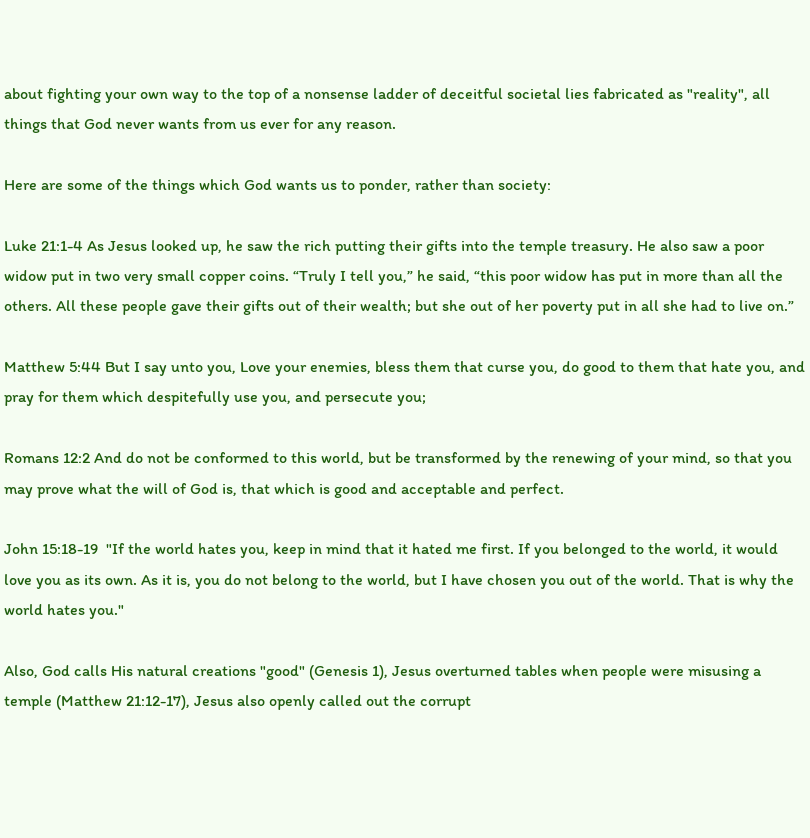about fighting your own way to the top of a nonsense ladder of deceitful societal lies fabricated as "reality", all things that God never wants from us ever for any reason.

Here are some of the things which God wants us to ponder, rather than society:

Luke 21:1-4 As Jesus looked up, he saw the rich putting their gifts into the temple treasury. He also saw a poor widow put in two very small copper coins. “Truly I tell you,” he said, “this poor widow has put in more than all the others. All these people gave their gifts out of their wealth; but she out of her poverty put in all she had to live on.”

Matthew 5:44 But I say unto you, Love your enemies, bless them that curse you, do good to them that hate you, and pray for them which despitefully use you, and persecute you;

Romans 12:2 And do not be conformed to this world, but be transformed by the renewing of your mind, so that you may prove what the will of God is, that which is good and acceptable and perfect.

John 15:18-19  "If the world hates you, keep in mind that it hated me first. If you belonged to the world, it would love you as its own. As it is, you do not belong to the world, but I have chosen you out of the world. That is why the world hates you."

Also, God calls His natural creations "good" (Genesis 1), Jesus overturned tables when people were misusing a temple (Matthew 21:12-17), Jesus also openly called out the corrupt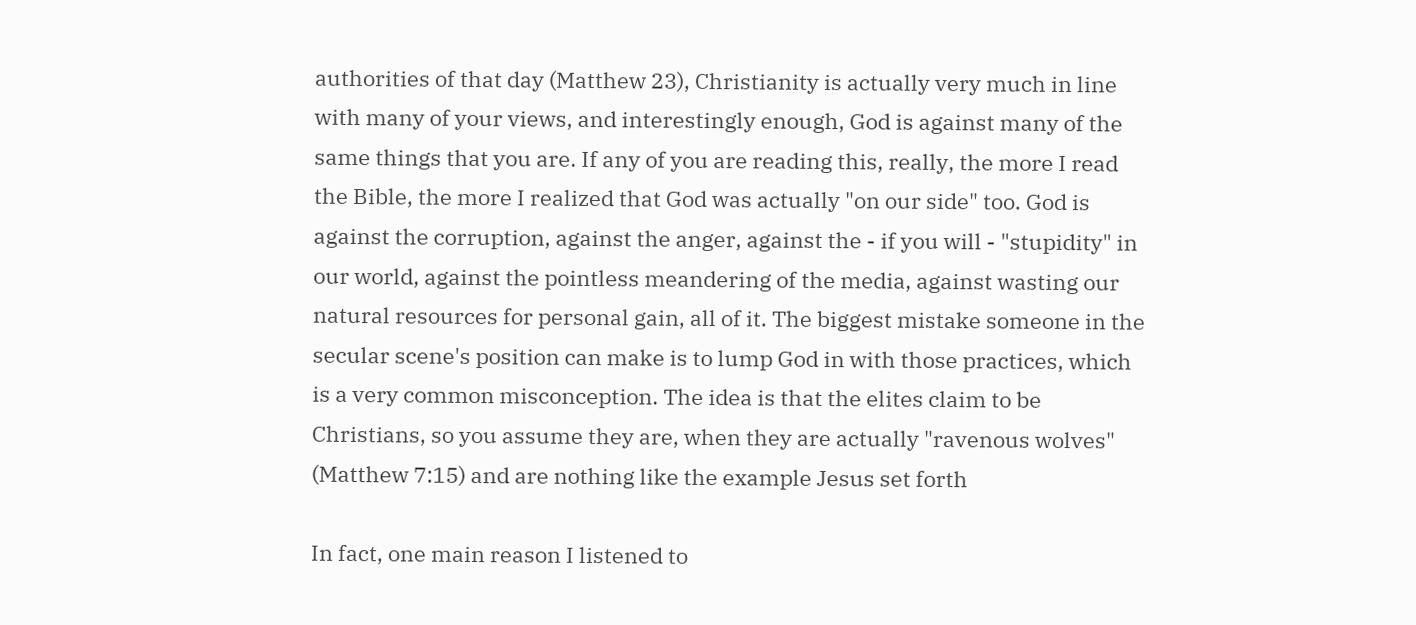authorities of that day (Matthew 23), Christianity is actually very much in line with many of your views, and interestingly enough, God is against many of the same things that you are. If any of you are reading this, really, the more I read the Bible, the more I realized that God was actually "on our side" too. God is against the corruption, against the anger, against the - if you will - "stupidity" in our world, against the pointless meandering of the media, against wasting our natural resources for personal gain, all of it. The biggest mistake someone in the secular scene's position can make is to lump God in with those practices, which is a very common misconception. The idea is that the elites claim to be Christians, so you assume they are, when they are actually "ravenous wolves" (Matthew 7:15) and are nothing like the example Jesus set forth

In fact, one main reason I listened to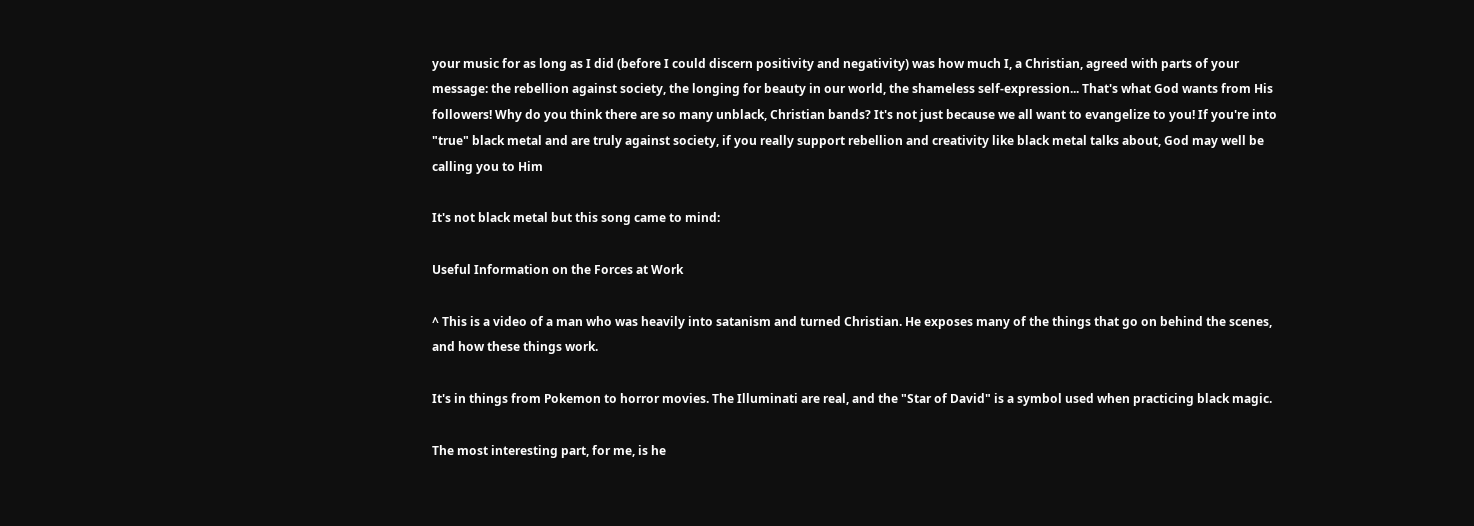your music for as long as I did (before I could discern positivity and negativity) was how much I, a Christian, agreed with parts of your message: the rebellion against society, the longing for beauty in our world, the shameless self-expression... That's what God wants from His followers! Why do you think there are so many unblack, Christian bands? It's not just because we all want to evangelize to you! If you're into "true" black metal and are truly against society, if you really support rebellion and creativity like black metal talks about, God may well be calling you to Him

It's not black metal but this song came to mind:

Useful Information on the Forces at Work

^ This is a video of a man who was heavily into satanism and turned Christian. He exposes many of the things that go on behind the scenes, and how these things work.

It's in things from Pokemon to horror movies. The Illuminati are real, and the "Star of David" is a symbol used when practicing black magic.

The most interesting part, for me, is he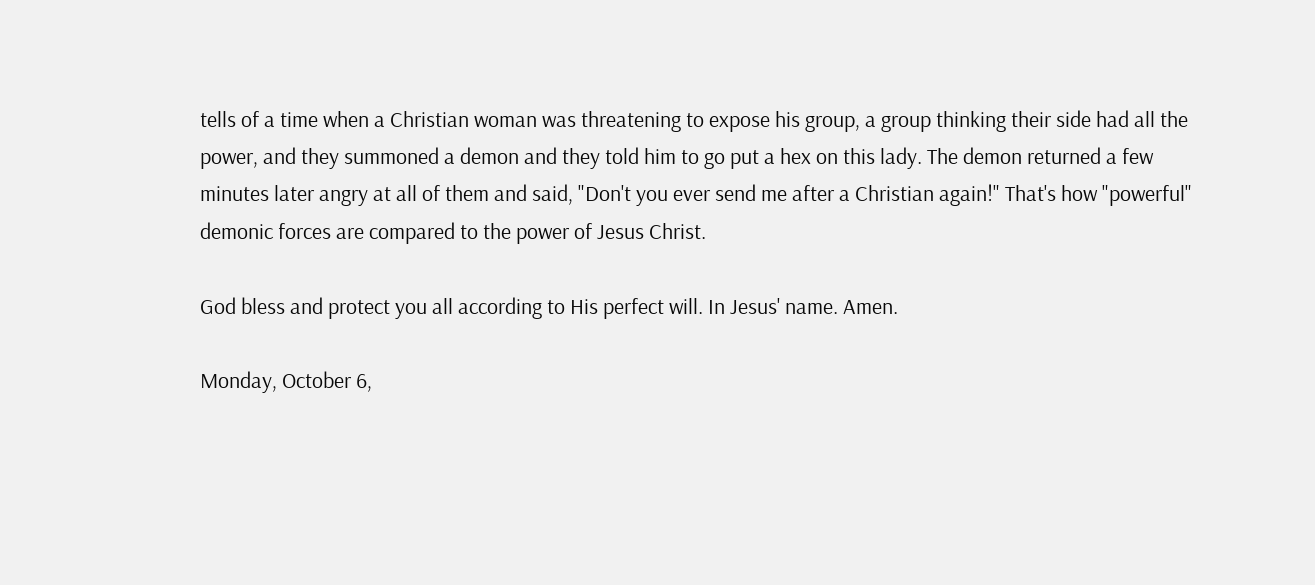tells of a time when a Christian woman was threatening to expose his group, a group thinking their side had all the power, and they summoned a demon and they told him to go put a hex on this lady. The demon returned a few minutes later angry at all of them and said, "Don't you ever send me after a Christian again!" That's how "powerful" demonic forces are compared to the power of Jesus Christ.

God bless and protect you all according to His perfect will. In Jesus' name. Amen.

Monday, October 6,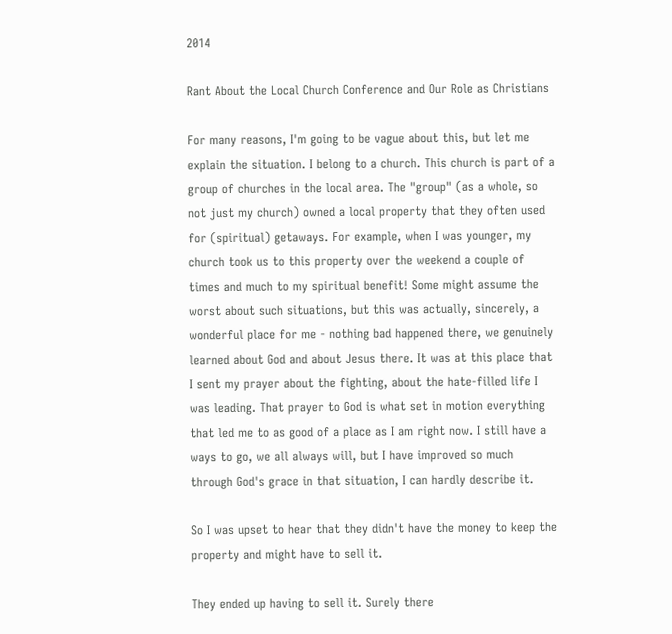2014

Rant About the Local Church Conference and Our Role as Christians

For many reasons, I'm going to be vague about this, but let me explain the situation. I belong to a church. This church is part of a group of churches in the local area. The "group" (as a whole, so not just my church) owned a local property that they often used for (spiritual) getaways. For example, when I was younger, my church took us to this property over the weekend a couple of times and much to my spiritual benefit! Some might assume the worst about such situations, but this was actually, sincerely, a wonderful place for me - nothing bad happened there, we genuinely learned about God and about Jesus there. It was at this place that I sent my prayer about the fighting, about the hate-filled life I was leading. That prayer to God is what set in motion everything that led me to as good of a place as I am right now. I still have a ways to go, we all always will, but I have improved so much through God's grace in that situation, I can hardly describe it.

So I was upset to hear that they didn't have the money to keep the property and might have to sell it.

They ended up having to sell it. Surely there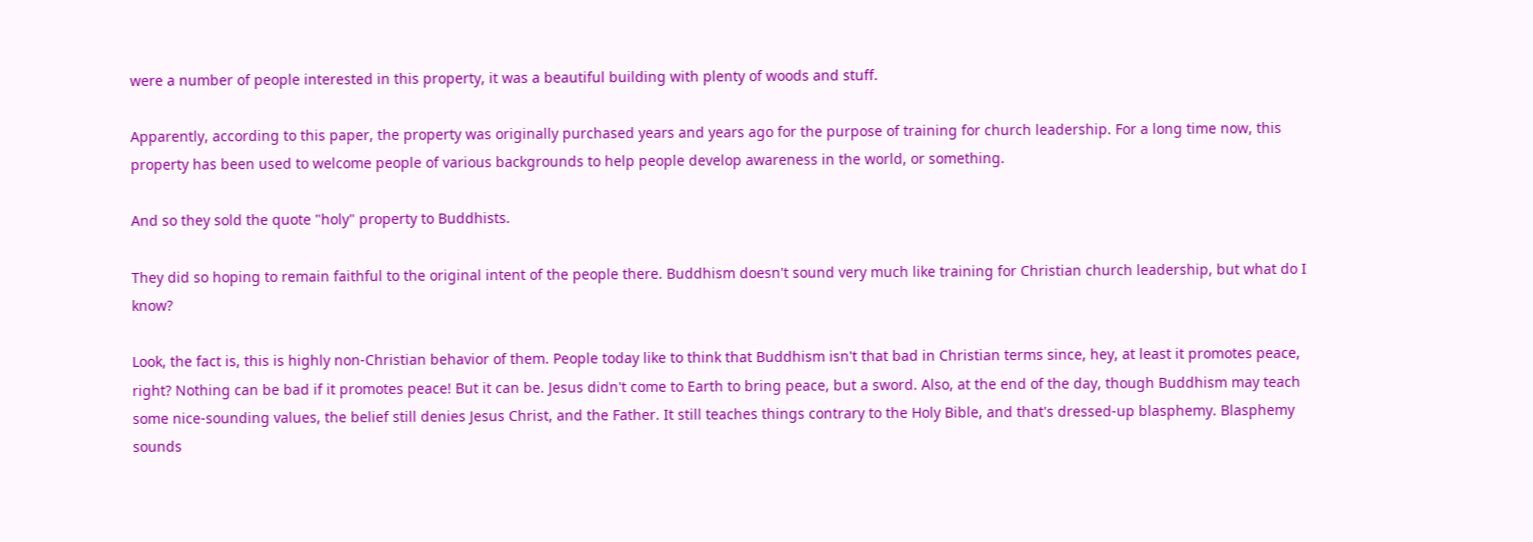were a number of people interested in this property, it was a beautiful building with plenty of woods and stuff.

Apparently, according to this paper, the property was originally purchased years and years ago for the purpose of training for church leadership. For a long time now, this property has been used to welcome people of various backgrounds to help people develop awareness in the world, or something.

And so they sold the quote "holy" property to Buddhists.

They did so hoping to remain faithful to the original intent of the people there. Buddhism doesn't sound very much like training for Christian church leadership, but what do I know?

Look, the fact is, this is highly non-Christian behavior of them. People today like to think that Buddhism isn't that bad in Christian terms since, hey, at least it promotes peace, right? Nothing can be bad if it promotes peace! But it can be. Jesus didn't come to Earth to bring peace, but a sword. Also, at the end of the day, though Buddhism may teach some nice-sounding values, the belief still denies Jesus Christ, and the Father. It still teaches things contrary to the Holy Bible, and that's dressed-up blasphemy. Blasphemy sounds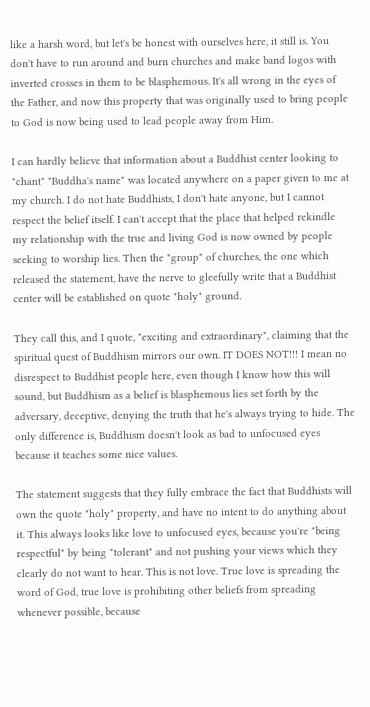like a harsh word, but let's be honest with ourselves here, it still is. You don't have to run around and burn churches and make band logos with inverted crosses in them to be blasphemous. It's all wrong in the eyes of the Father, and now this property that was originally used to bring people to God is now being used to lead people away from Him.

I can hardly believe that information about a Buddhist center looking to "chant" "Buddha's name" was located anywhere on a paper given to me at my church. I do not hate Buddhists, I don't hate anyone, but I cannot respect the belief itself. I can't accept that the place that helped rekindle my relationship with the true and living God is now owned by people seeking to worship lies. Then the "group" of churches, the one which released the statement, have the nerve to gleefully write that a Buddhist center will be established on quote "holy" ground.

They call this, and I quote, "exciting and extraordinary", claiming that the spiritual quest of Buddhism mirrors our own. IT DOES NOT!!! I mean no disrespect to Buddhist people here, even though I know how this will sound, but Buddhism as a belief is blasphemous lies set forth by the adversary, deceptive, denying the truth that he's always trying to hide. The only difference is, Buddhism doesn't look as bad to unfocused eyes because it teaches some nice values.

The statement suggests that they fully embrace the fact that Buddhists will own the quote "holy" property, and have no intent to do anything about it. This always looks like love to unfocused eyes, because you're "being respectful" by being "tolerant" and not pushing your views which they clearly do not want to hear. This is not love. True love is spreading the word of God, true love is prohibiting other beliefs from spreading whenever possible, because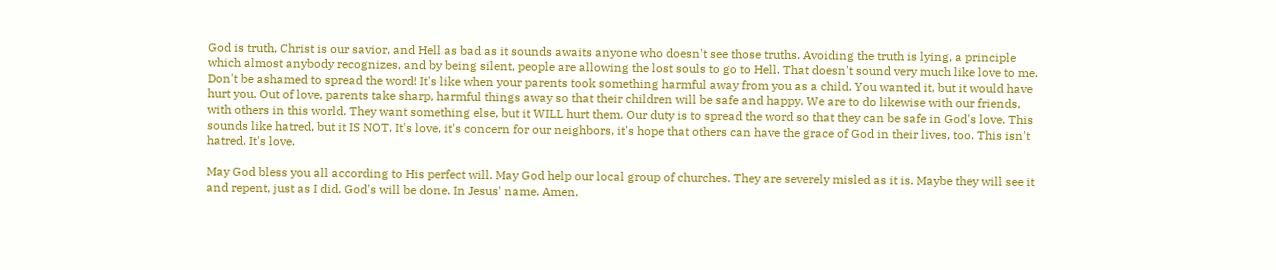God is truth, Christ is our savior, and Hell as bad as it sounds awaits anyone who doesn't see those truths. Avoiding the truth is lying, a principle which almost anybody recognizes, and by being silent, people are allowing the lost souls to go to Hell. That doesn't sound very much like love to me. Don't be ashamed to spread the word! It's like when your parents took something harmful away from you as a child. You wanted it, but it would have hurt you. Out of love, parents take sharp, harmful things away so that their children will be safe and happy. We are to do likewise with our friends, with others in this world. They want something else, but it WILL hurt them. Our duty is to spread the word so that they can be safe in God's love. This sounds like hatred, but it IS NOT. It's love, it's concern for our neighbors, it's hope that others can have the grace of God in their lives, too. This isn't hatred. It's love.

May God bless you all according to His perfect will. May God help our local group of churches. They are severely misled as it is. Maybe they will see it and repent, just as I did. God's will be done. In Jesus' name. Amen.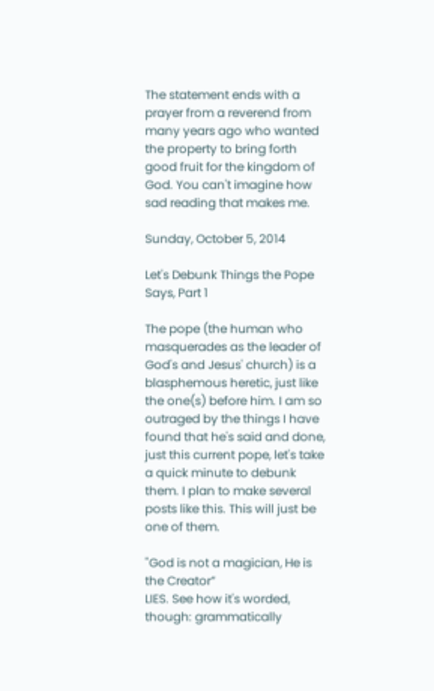The statement ends with a prayer from a reverend from many years ago who wanted the property to bring forth good fruit for the kingdom of God. You can't imagine how sad reading that makes me.

Sunday, October 5, 2014

Let's Debunk Things the Pope Says, Part 1

The pope (the human who masquerades as the leader of God's and Jesus' church) is a blasphemous heretic, just like the one(s) before him. I am so outraged by the things I have found that he's said and done, just this current pope, let's take a quick minute to debunk them. I plan to make several posts like this. This will just be one of them.

"God is not a magician, He is the Creator”
LIES. See how it's worded, though: grammatically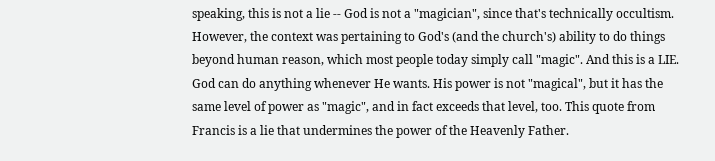speaking, this is not a lie -- God is not a "magician", since that's technically occultism. However, the context was pertaining to God's (and the church's) ability to do things beyond human reason, which most people today simply call "magic". And this is a LIE. God can do anything whenever He wants. His power is not "magical", but it has the same level of power as "magic", and in fact exceeds that level, too. This quote from Francis is a lie that undermines the power of the Heavenly Father.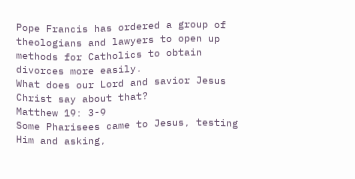Pope Francis has ordered a group of theologians and lawyers to open up methods for Catholics to obtain divorces more easily.
What does our Lord and savior Jesus Christ say about that?
Matthew 19: 3-9
Some Pharisees came to Jesus, testing Him and asking,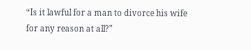“Is it lawful for a man to divorce his wife for any reason at all?”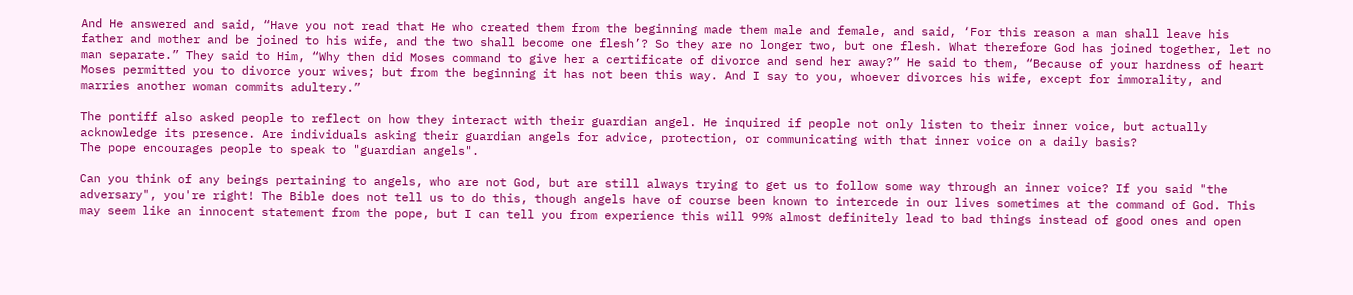And He answered and said, “Have you not read that He who created them from the beginning made them male and female, and said, ‘For this reason a man shall leave his father and mother and be joined to his wife, and the two shall become one flesh’? So they are no longer two, but one flesh. What therefore God has joined together, let no man separate.” They said to Him, “Why then did Moses command to give her a certificate of divorce and send her away?” He said to them, “Because of your hardness of heart Moses permitted you to divorce your wives; but from the beginning it has not been this way. And I say to you, whoever divorces his wife, except for immorality, and marries another woman commits adultery.”

The pontiff also asked people to reflect on how they interact with their guardian angel. He inquired if people not only listen to their inner voice, but actually acknowledge its presence. Are individuals asking their guardian angels for advice, protection, or communicating with that inner voice on a daily basis?
The pope encourages people to speak to "guardian angels".

Can you think of any beings pertaining to angels, who are not God, but are still always trying to get us to follow some way through an inner voice? If you said "the adversary", you're right! The Bible does not tell us to do this, though angels have of course been known to intercede in our lives sometimes at the command of God. This may seem like an innocent statement from the pope, but I can tell you from experience this will 99% almost definitely lead to bad things instead of good ones and open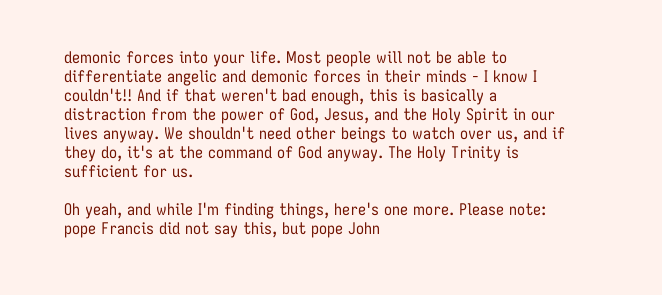demonic forces into your life. Most people will not be able to differentiate angelic and demonic forces in their minds - I know I couldn't!! And if that weren't bad enough, this is basically a distraction from the power of God, Jesus, and the Holy Spirit in our lives anyway. We shouldn't need other beings to watch over us, and if they do, it's at the command of God anyway. The Holy Trinity is sufficient for us.

Oh yeah, and while I'm finding things, here's one more. Please note: pope Francis did not say this, but pope John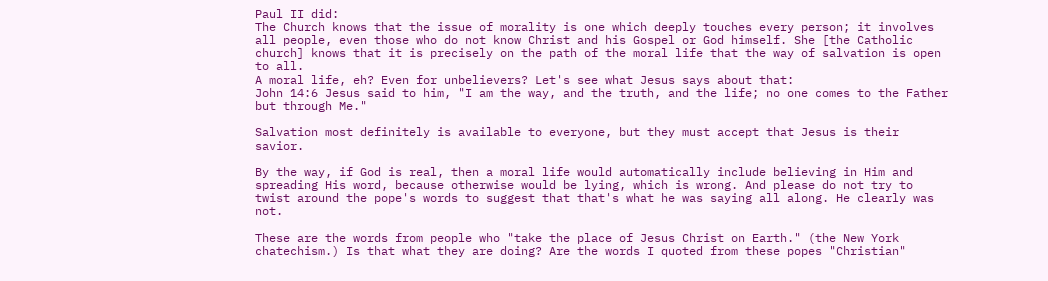Paul II did:
The Church knows that the issue of morality is one which deeply touches every person; it involves all people, even those who do not know Christ and his Gospel or God himself. She [the Catholic church] knows that it is precisely on the path of the moral life that the way of salvation is open to all.
A moral life, eh? Even for unbelievers? Let's see what Jesus says about that:
John 14:6 Jesus said to him, "I am the way, and the truth, and the life; no one comes to the Father but through Me."

Salvation most definitely is available to everyone, but they must accept that Jesus is their savior.

By the way, if God is real, then a moral life would automatically include believing in Him and spreading His word, because otherwise would be lying, which is wrong. And please do not try to twist around the pope's words to suggest that that's what he was saying all along. He clearly was not.

These are the words from people who "take the place of Jesus Christ on Earth." (the New York chatechism.) Is that what they are doing? Are the words I quoted from these popes "Christian"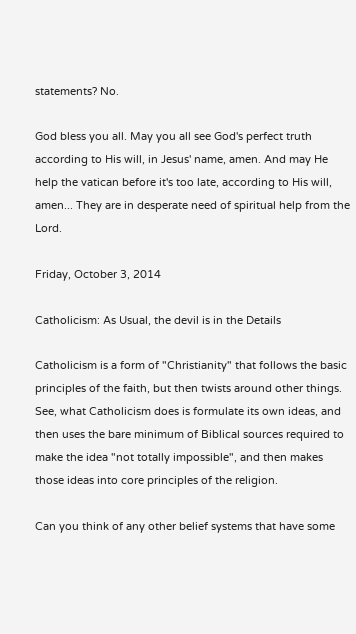statements? No.

God bless you all. May you all see God's perfect truth according to His will, in Jesus' name, amen. And may He help the vatican before it's too late, according to His will, amen... They are in desperate need of spiritual help from the Lord.

Friday, October 3, 2014

Catholicism: As Usual, the devil is in the Details

Catholicism is a form of "Christianity" that follows the basic principles of the faith, but then twists around other things. See, what Catholicism does is formulate its own ideas, and then uses the bare minimum of Biblical sources required to make the idea "not totally impossible", and then makes those ideas into core principles of the religion.

Can you think of any other belief systems that have some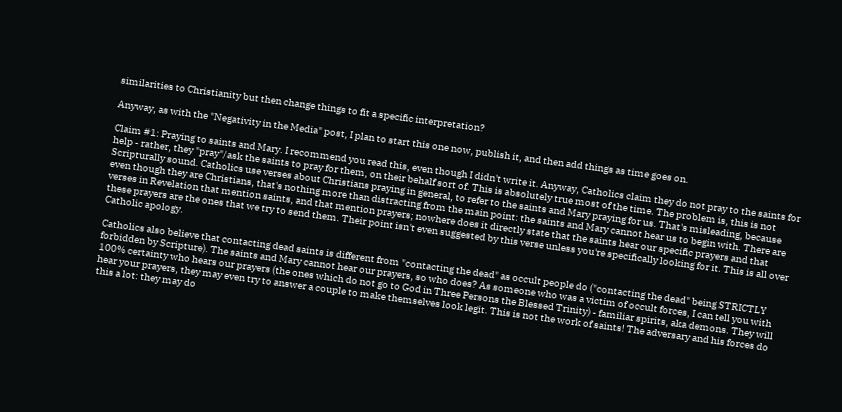similarities to Christianity but then change things to fit a specific interpretation?

Anyway, as with the "Negativity in the Media" post, I plan to start this one now, publish it, and then add things as time goes on.

Claim #1: Praying to saints and Mary. I recommend you read this, even though I didn't write it. Anyway, Catholics claim they do not pray to the saints for help - rather, they "pray"/ask the saints to pray for them, on their behalf sort of. This is absolutely true most of the time. The problem is, this is not Scripturally sound. Catholics use verses about Christians praying in general, to refer to the saints and Mary praying for us. That's misleading, because even though they are Christians, that's nothing more than distracting from the main point: the saints and Mary cannot hear us to begin with. There are verses in Revelation that mention saints, and that mention prayers; nowhere does it directly state that the saints hear our specific prayers and that these prayers are the ones that we try to send them. Their point isn't even suggested by this verse unless you're specifically looking for it. This is all over Catholic apology.

Catholics also believe that contacting dead saints is different from "contacting the dead" as occult people do ("contacting the dead" being STRICTLY forbidden by Scripture). The saints and Mary cannot hear our prayers, so who does? As someone who was a victim of occult forces, I can tell you with 100% certainty who hears our prayers (the ones which do not go to God in Three Persons the Blessed Trinity) - familiar spirits, aka demons. They will hear your prayers, they may even try to answer a couple to make themselves look legit. This is not the work of saints! The adversary and his forces do this a lot: they may do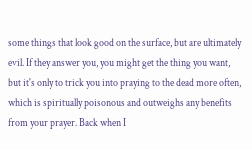some things that look good on the surface, but are ultimately evil. If they answer you, you might get the thing you want, but it's only to trick you into praying to the dead more often, which is spiritually poisonous and outweighs any benefits from your prayer. Back when I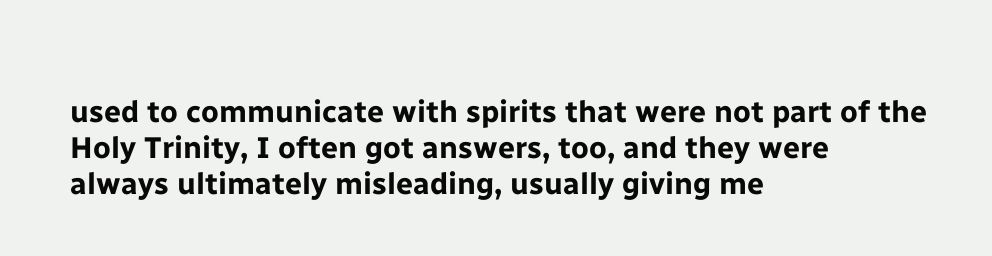used to communicate with spirits that were not part of the Holy Trinity, I often got answers, too, and they were always ultimately misleading, usually giving me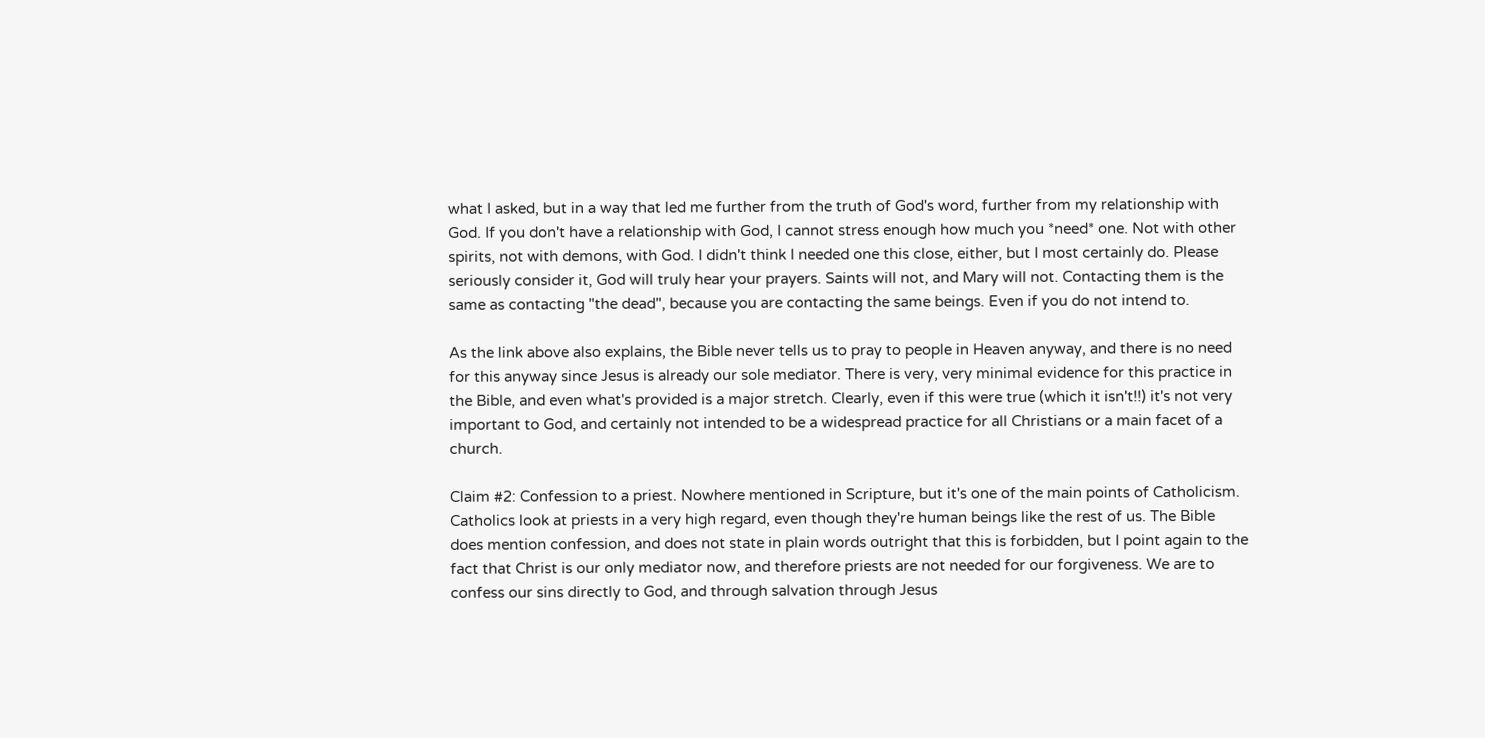what I asked, but in a way that led me further from the truth of God's word, further from my relationship with God. If you don't have a relationship with God, I cannot stress enough how much you *need* one. Not with other spirits, not with demons, with God. I didn't think I needed one this close, either, but I most certainly do. Please seriously consider it, God will truly hear your prayers. Saints will not, and Mary will not. Contacting them is the same as contacting "the dead", because you are contacting the same beings. Even if you do not intend to.

As the link above also explains, the Bible never tells us to pray to people in Heaven anyway, and there is no need for this anyway since Jesus is already our sole mediator. There is very, very minimal evidence for this practice in the Bible, and even what's provided is a major stretch. Clearly, even if this were true (which it isn't!!) it's not very important to God, and certainly not intended to be a widespread practice for all Christians or a main facet of a church.

Claim #2: Confession to a priest. Nowhere mentioned in Scripture, but it's one of the main points of Catholicism. Catholics look at priests in a very high regard, even though they're human beings like the rest of us. The Bible does mention confession, and does not state in plain words outright that this is forbidden, but I point again to the fact that Christ is our only mediator now, and therefore priests are not needed for our forgiveness. We are to confess our sins directly to God, and through salvation through Jesus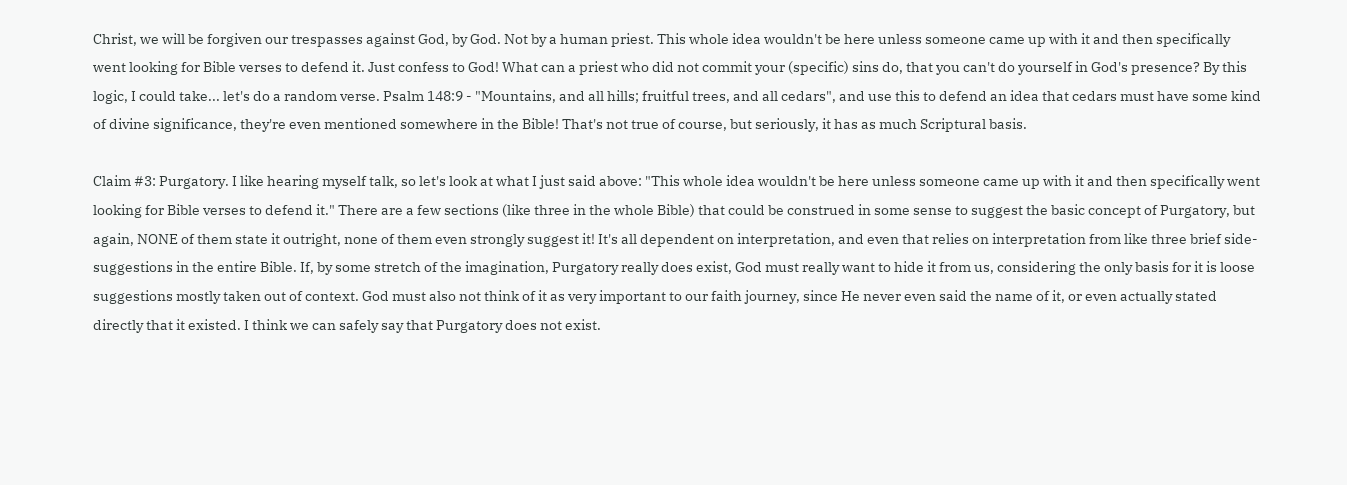Christ, we will be forgiven our trespasses against God, by God. Not by a human priest. This whole idea wouldn't be here unless someone came up with it and then specifically went looking for Bible verses to defend it. Just confess to God! What can a priest who did not commit your (specific) sins do, that you can't do yourself in God's presence? By this logic, I could take... let's do a random verse. Psalm 148:9 - "Mountains, and all hills; fruitful trees, and all cedars", and use this to defend an idea that cedars must have some kind of divine significance, they're even mentioned somewhere in the Bible! That's not true of course, but seriously, it has as much Scriptural basis.

Claim #3: Purgatory. I like hearing myself talk, so let's look at what I just said above: "This whole idea wouldn't be here unless someone came up with it and then specifically went looking for Bible verses to defend it." There are a few sections (like three in the whole Bible) that could be construed in some sense to suggest the basic concept of Purgatory, but again, NONE of them state it outright, none of them even strongly suggest it! It's all dependent on interpretation, and even that relies on interpretation from like three brief side-suggestions in the entire Bible. If, by some stretch of the imagination, Purgatory really does exist, God must really want to hide it from us, considering the only basis for it is loose suggestions mostly taken out of context. God must also not think of it as very important to our faith journey, since He never even said the name of it, or even actually stated directly that it existed. I think we can safely say that Purgatory does not exist.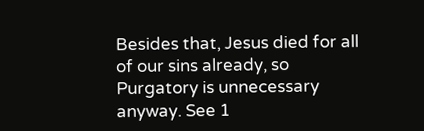Besides that, Jesus died for all of our sins already, so Purgatory is unnecessary anyway. See 1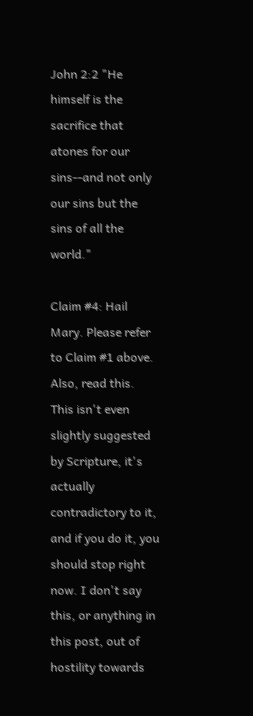John 2:2 "He himself is the sacrifice that atones for our sins--and not only our sins but the sins of all the world."

Claim #4: Hail Mary. Please refer to Claim #1 above. Also, read this. This isn't even slightly suggested by Scripture, it's actually contradictory to it, and if you do it, you should stop right now. I don't say this, or anything in this post, out of hostility towards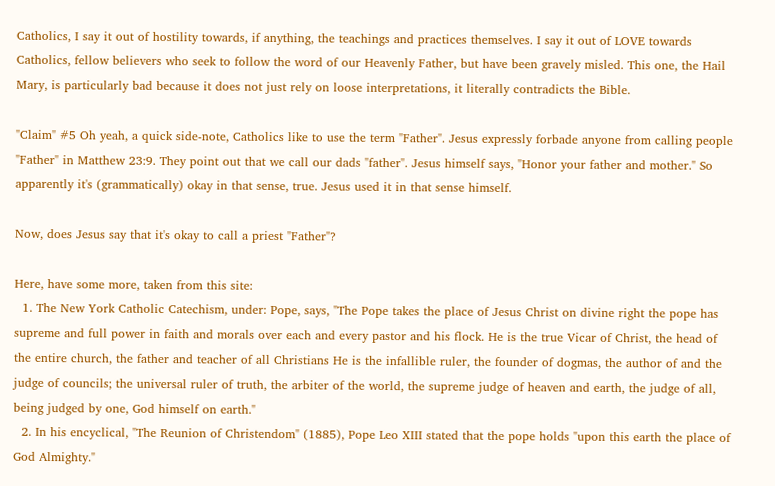Catholics, I say it out of hostility towards, if anything, the teachings and practices themselves. I say it out of LOVE towards Catholics, fellow believers who seek to follow the word of our Heavenly Father, but have been gravely misled. This one, the Hail Mary, is particularly bad because it does not just rely on loose interpretations, it literally contradicts the Bible.

"Claim" #5 Oh yeah, a quick side-note, Catholics like to use the term "Father". Jesus expressly forbade anyone from calling people "Father" in Matthew 23:9. They point out that we call our dads "father". Jesus himself says, "Honor your father and mother." So apparently it's (grammatically) okay in that sense, true. Jesus used it in that sense himself.

Now, does Jesus say that it's okay to call a priest "Father"?

Here, have some more, taken from this site:
  1. The New York Catholic Catechism, under: Pope, says, "The Pope takes the place of Jesus Christ on divine right the pope has supreme and full power in faith and morals over each and every pastor and his flock. He is the true Vicar of Christ, the head of the entire church, the father and teacher of all Christians He is the infallible ruler, the founder of dogmas, the author of and the judge of councils; the universal ruler of truth, the arbiter of the world, the supreme judge of heaven and earth, the judge of all, being judged by one, God himself on earth."
  2. In his encyclical, "The Reunion of Christendom" (1885), Pope Leo XIII stated that the pope holds "upon this earth the place of God Almighty."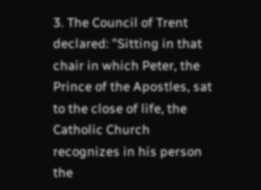3. The Council of Trent declared: "Sitting in that chair in which Peter, the Prince of the Apostles, sat to the close of life, the Catholic Church recognizes in his person the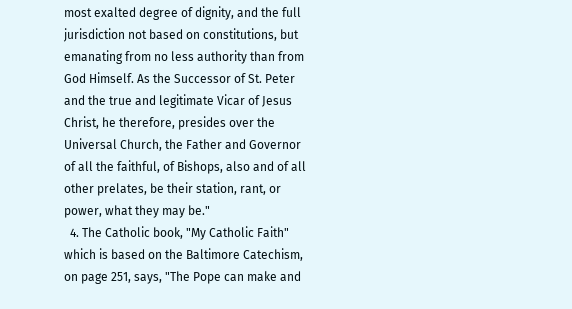most exalted degree of dignity, and the full jurisdiction not based on constitutions, but emanating from no less authority than from God Himself. As the Successor of St. Peter and the true and legitimate Vicar of Jesus Christ, he therefore, presides over the Universal Church, the Father and Governor of all the faithful, of Bishops, also and of all other prelates, be their station, rant, or power, what they may be."
  4. The Catholic book, "My Catholic Faith" which is based on the Baltimore Catechism, on page 251, says, "The Pope can make and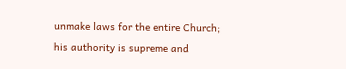unmake laws for the entire Church; his authority is supreme and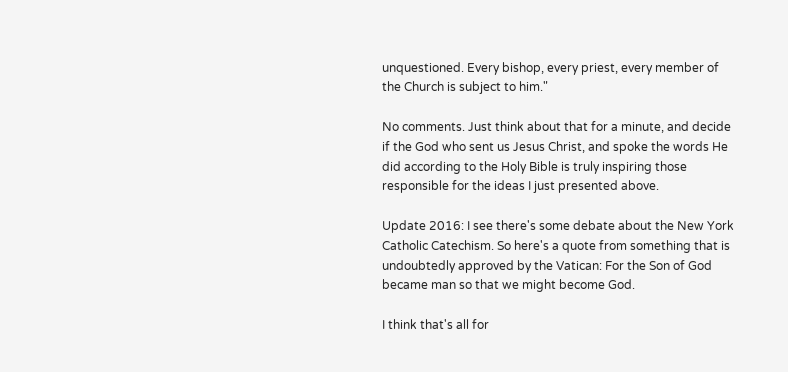unquestioned. Every bishop, every priest, every member of the Church is subject to him."

No comments. Just think about that for a minute, and decide if the God who sent us Jesus Christ, and spoke the words He did according to the Holy Bible is truly inspiring those responsible for the ideas I just presented above.

Update 2016: I see there's some debate about the New York Catholic Catechism. So here's a quote from something that is undoubtedly approved by the Vatican: For the Son of God became man so that we might become God.

I think that's all for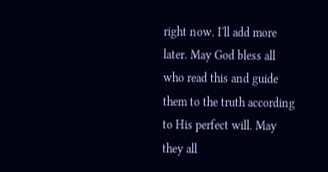right now. I'll add more later. May God bless all who read this and guide them to the truth according to His perfect will. May they all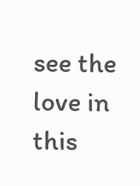see the love in this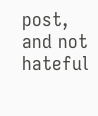post, and not hateful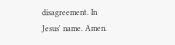disagreement. In Jesus' name. Amen.